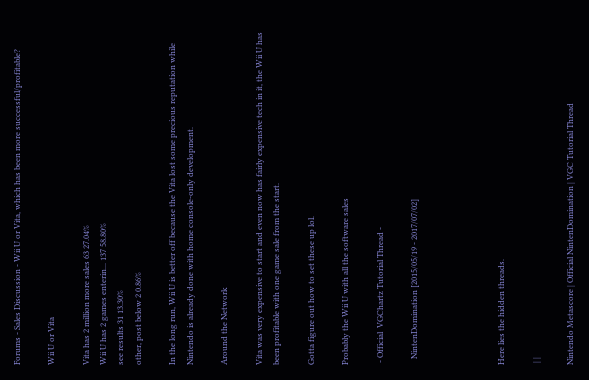Forums - Sales Discussion - Wii U or Vita, which has been more successful/profitable?

Wii U or Vita

Vita has 2 million more sales 63 27.04%
Wii U has 2 games enterin... 137 58.80%
see results 31 13.30%
other, post below 2 0.86%

In the long run, Wii U is better off because the Vita lost some precious reputation while Nintendo is already done with home console-only development.

Around the Network

Vita was very expensive to start and even now has fairly expensive tech in it, the Wii U has been profitable with one game sale from the start.

Gotta figure out how to set these up lol.

Probably the Wii U with all the software sales

 - Official  VGChartz Tutorial Thread -

   NintenDomination [2015/05/19 - 2017/07/02]




Here lies the hidden threads.

 | |

Nintendo Metascore | Official NintenDomination | VGC Tutorial Thread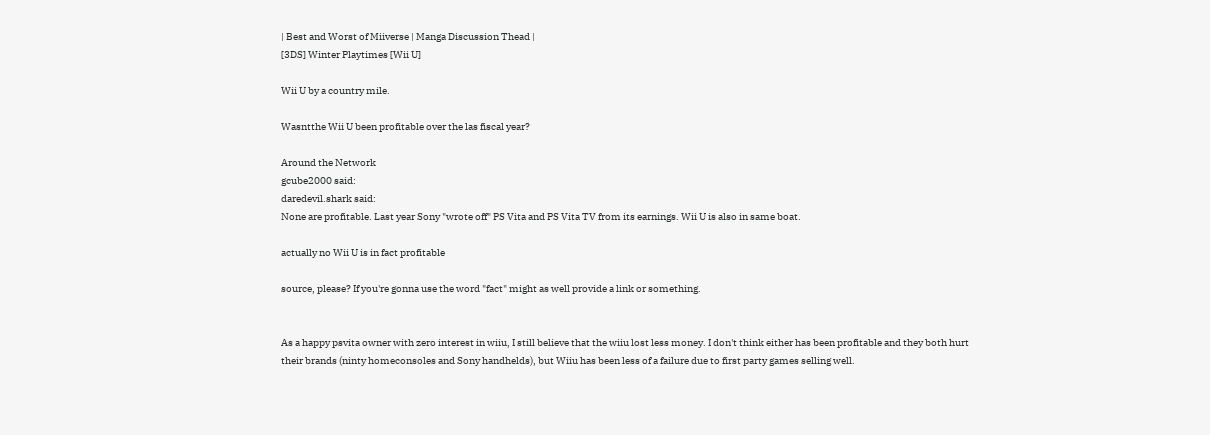| Best and Worst of Miiverse | Manga Discussion Thead |
[3DS] Winter Playtimes [Wii U]

Wii U by a country mile.

Wasntthe Wii U been profitable over the las fiscal year?

Around the Network
gcube2000 said:
daredevil.shark said:
None are profitable. Last year Sony "wrote off" PS Vita and PS Vita TV from its earnings. Wii U is also in same boat.

actually no Wii U is in fact profitable

source, please? If you're gonna use the word "fact" might as well provide a link or something.


As a happy psvita owner with zero interest in wiiu, I still believe that the wiiu lost less money. I don't think either has been profitable and they both hurt their brands (ninty homeconsoles and Sony handhelds), but Wiiu has been less of a failure due to first party games selling well.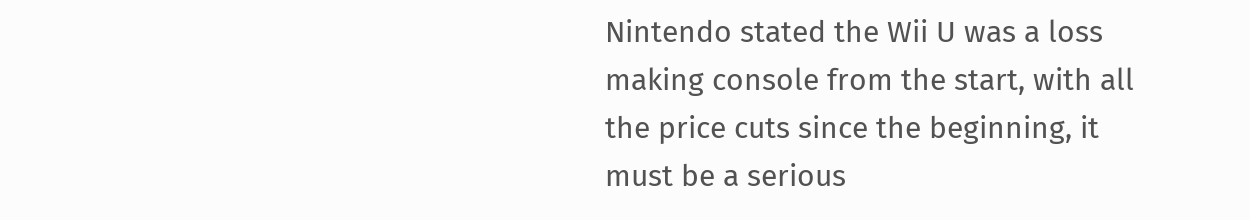Nintendo stated the Wii U was a loss making console from the start, with all the price cuts since the beginning, it must be a serious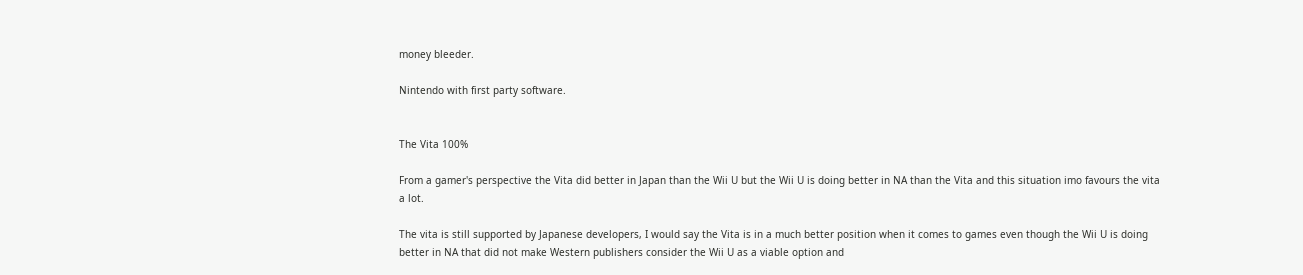money bleeder.

Nintendo with first party software.


The Vita 100%

From a gamer's perspective the Vita did better in Japan than the Wii U but the Wii U is doing better in NA than the Vita and this situation imo favours the vita a lot.

The vita is still supported by Japanese developers, I would say the Vita is in a much better position when it comes to games even though the Wii U is doing better in NA that did not make Western publishers consider the Wii U as a viable option and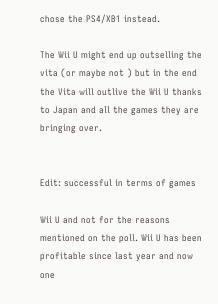chose the PS4/XB1 instead.

The Wii U might end up outselling the vita (or maybe not ) but in the end the Vita will outlive the Wii U thanks to Japan and all the games they are bringing over.


Edit: successful in terms of games

Wii U and not for the reasons mentioned on the poll. Wii U has been profitable since last year and now one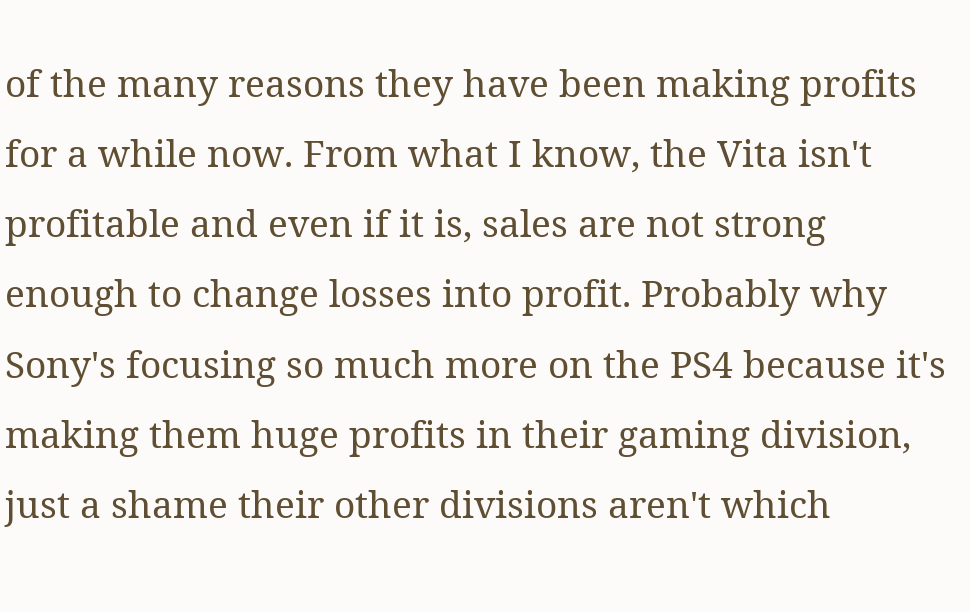of the many reasons they have been making profits for a while now. From what I know, the Vita isn't profitable and even if it is, sales are not strong enough to change losses into profit. Probably why Sony's focusing so much more on the PS4 because it's making them huge profits in their gaming division, just a shame their other divisions aren't which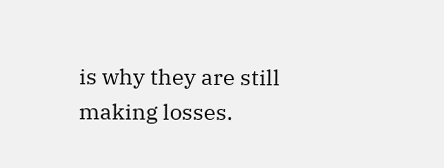is why they are still making losses.